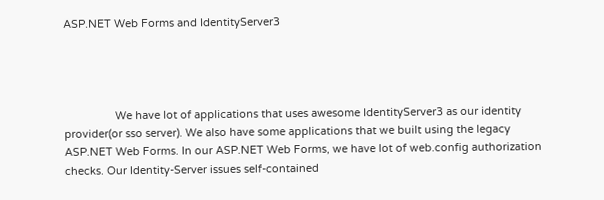ASP.NET Web Forms and IdentityServer3




                 We have lot of applications that uses awesome IdentityServer3 as our identity provider(or sso server). We also have some applications that we built using the legacy ASP.NET Web Forms. In our ASP.NET Web Forms, we have lot of web.config authorization checks. Our Identity-Server issues self-contained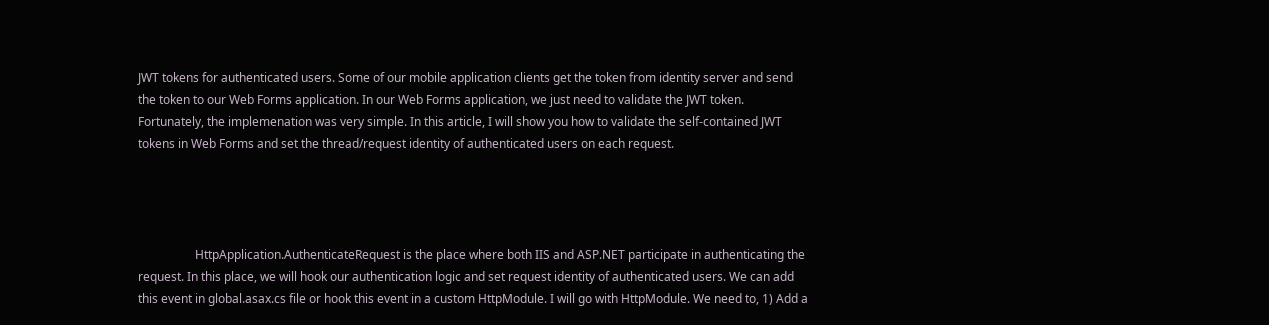JWT tokens for authenticated users. Some of our mobile application clients get the token from identity server and send the token to our Web Forms application. In our Web Forms application, we just need to validate the JWT token. Fortunately, the implemenation was very simple. In this article, I will show you how to validate the self-contained JWT tokens in Web Forms and set the thread/request identity of authenticated users on each request.




                   HttpApplication.AuthenticateRequest is the place where both IIS and ASP.NET participate in authenticating the request. In this place, we will hook our authentication logic and set request identity of authenticated users. We can add this event in global.asax.cs file or hook this event in a custom HttpModule. I will go with HttpModule. We need to, 1) Add a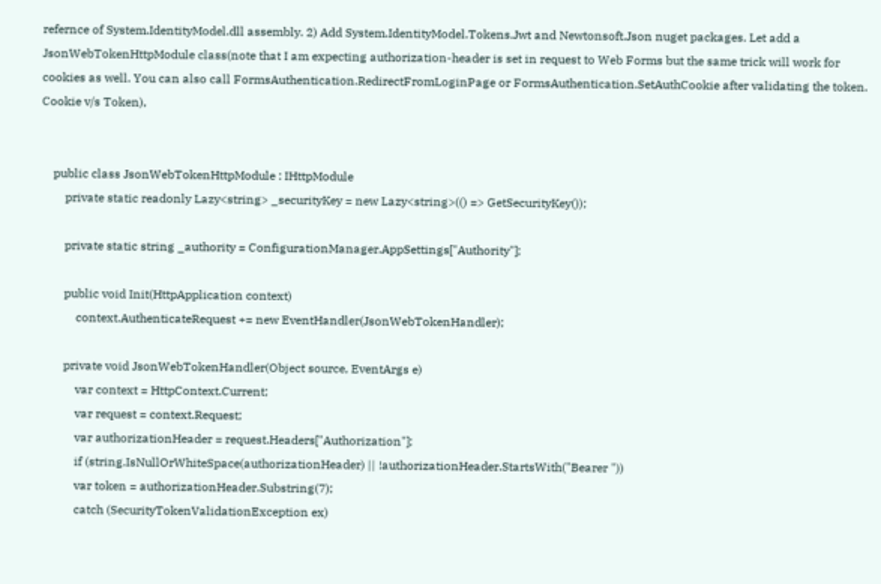refernce of System.IdentityModel.dll assembly. 2) Add System.IdentityModel.Tokens.Jwt and Newtonsoft.Json nuget packages. Let add a JsonWebTokenHttpModule class(note that I am expecting authorization-header is set in request to Web Forms but the same trick will work for cookies as well. You can also call FormsAuthentication.RedirectFromLoginPage or FormsAuthentication.SetAuthCookie after validating the token. Cookie v/s Token),


    public class JsonWebTokenHttpModule : IHttpModule
        private static readonly Lazy<string> _securityKey = new Lazy<string>(() => GetSecurityKey());

        private static string _authority = ConfigurationManager.AppSettings["Authority"];

        public void Init(HttpApplication context)
            context.AuthenticateRequest += new EventHandler(JsonWebTokenHandler);

        private void JsonWebTokenHandler(Object source, EventArgs e)
            var context = HttpContext.Current;
            var request = context.Request;
            var authorizationHeader = request.Headers["Authorization"];
            if (string.IsNullOrWhiteSpace(authorizationHeader) || !authorizationHeader.StartsWith("Bearer "))
            var token = authorizationHeader.Substring(7);
            catch (SecurityTokenValidationException ex)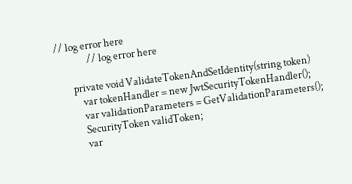// log error here
                // log error here

        private void ValidateTokenAndSetIdentity(string token)
            var tokenHandler = new JwtSecurityTokenHandler();
            var validationParameters = GetValidationParameters();
            SecurityToken validToken;
            var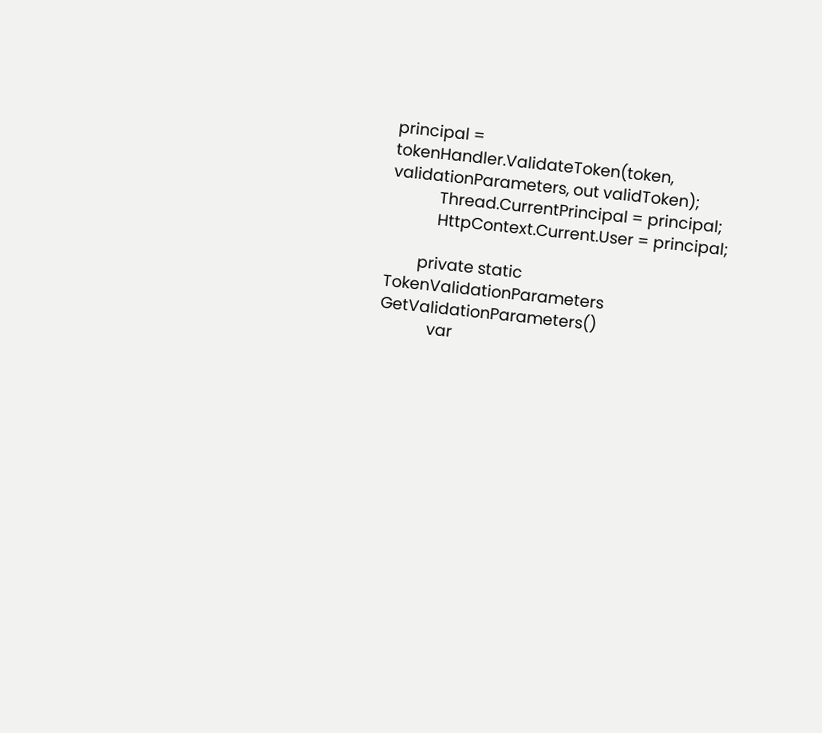principal = tokenHandler.ValidateToken(token, validationParameters, out validToken);
            Thread.CurrentPrincipal = principal;
            HttpContext.Current.User = principal;

        private static TokenValidationParameters GetValidationParameters()
            var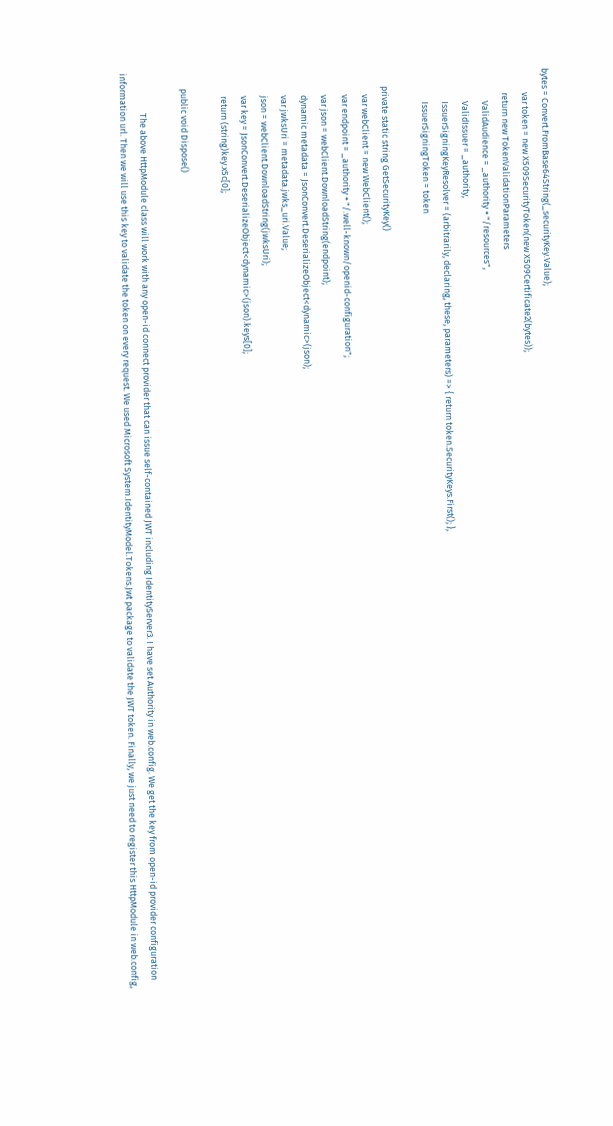bytes = Convert.FromBase64String(_securityKey.Value);
            var token = new X509SecurityToken(new X509Certificate2(bytes));
            return new TokenValidationParameters
                ValidAudience = _authority + "/resources",
                ValidIssuer = _authority,
                IssuerSigningKeyResolver = (arbitrarily, declaring, these, parameters) => { return token.SecurityKeys.First(); },
                IssuerSigningToken = token

        private static string GetSecurityKey()
            var webClient = new WebClient();
            var endpoint = _authority + "/.well-known/openid-configuration";
            var json = webClient.DownloadString(endpoint);
            dynamic metadata = JsonConvert.DeserializeObject<dynamic>(json);
            var jwksUri = metadata.jwks_uri.Value;
            json = webClient.DownloadString(jwksUri);
            var key = JsonConvert.DeserializeObject<dynamic>(json).keys[0];
            return (string)key.x5c[0];

        public void Dispose()

                    The above HttpModule class will work with any open-id connect provider that can issue self-contained JWT including IdentityServer3. I have set Authority in web.config. We get the key from open-id provider configuration information url. Then we will use this key to validate the token on every request. We used Microsoft System.IdentityModel.Tokens.Jwt package to validate the JWT token. Finally, we just need to register this HttpModule in web.config,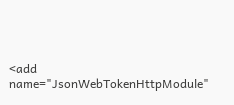<add name="JsonWebTokenHttpModule"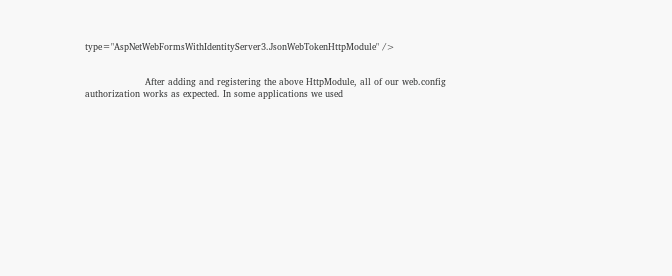type="AspNetWebFormsWithIdentityServer3.JsonWebTokenHttpModule" />


                    After adding and registering the above HttpModule, all of our web.config authorization works as expected. In some applications we used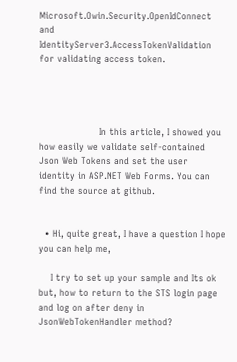Microsoft.Owin.Security.OpenIdConnect and IdentityServer3.AccessTokenValidation for validating access token.




                    In this article, I showed you how easily we validate self-contained Json Web Tokens and set the user identity in ASP.NET Web Forms. You can find the source at github.


  • Hi, quite great, I have a question I hope you can help me,

    I try to set up your sample and Its ok but, how to return to the STS login page and log on after deny in JsonWebTokenHandler method?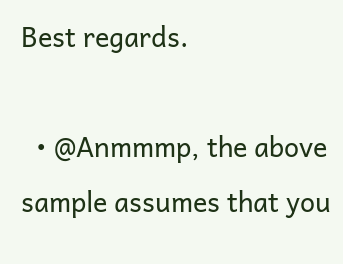Best regards.

  • @Anmmmp, the above sample assumes that you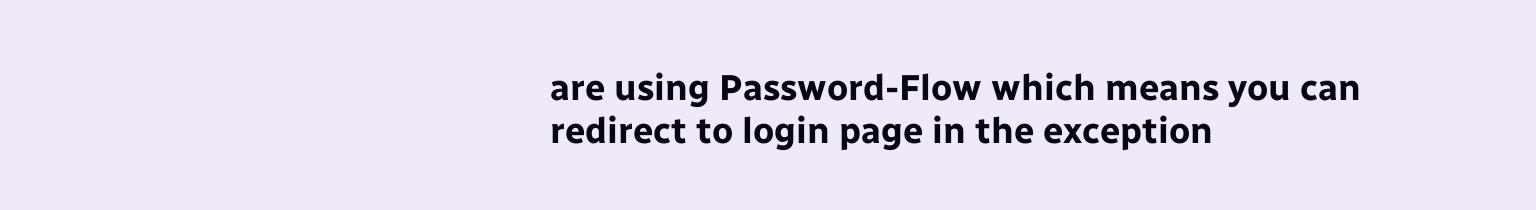are using Password-Flow which means you can redirect to login page in the exception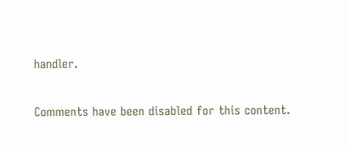handler.

Comments have been disabled for this content.